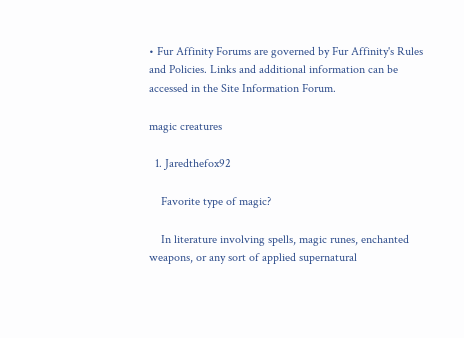• Fur Affinity Forums are governed by Fur Affinity's Rules and Policies. Links and additional information can be accessed in the Site Information Forum.

magic creatures

  1. Jaredthefox92

    Favorite type of magic?

    In literature involving spells, magic runes, enchanted weapons, or any sort of applied supernatural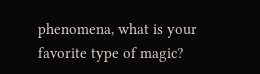phenomena, what is your favorite type of magic?